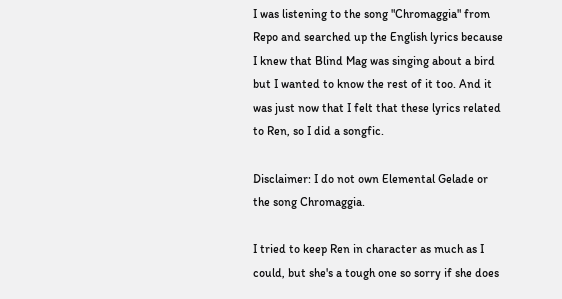I was listening to the song "Chromaggia" from Repo and searched up the English lyrics because I knew that Blind Mag was singing about a bird but I wanted to know the rest of it too. And it was just now that I felt that these lyrics related to Ren, so I did a songfic.

Disclaimer: I do not own Elemental Gelade or the song Chromaggia.

I tried to keep Ren in character as much as I could, but she's a tough one so sorry if she does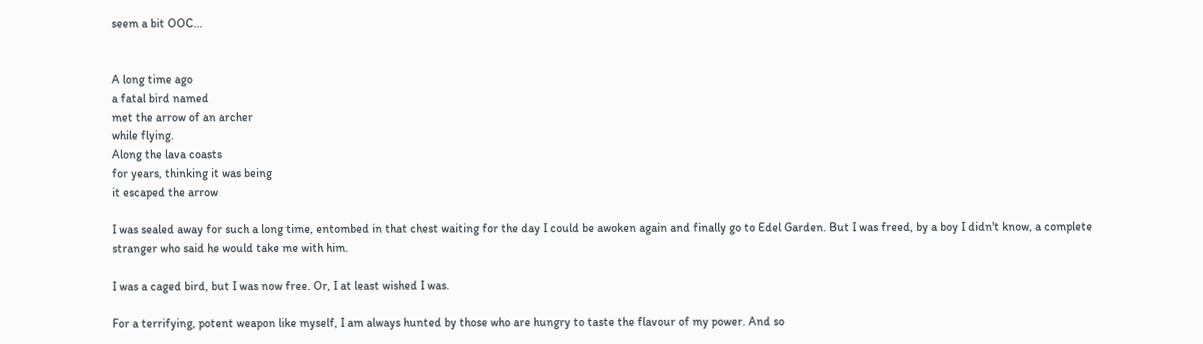seem a bit OOC...


A long time ago
a fatal bird named
met the arrow of an archer
while flying.
Along the lava coasts
for years, thinking it was being
it escaped the arrow

I was sealed away for such a long time, entombed in that chest waiting for the day I could be awoken again and finally go to Edel Garden. But I was freed, by a boy I didn't know, a complete stranger who said he would take me with him.

I was a caged bird, but I was now free. Or, I at least wished I was.

For a terrifying, potent weapon like myself, I am always hunted by those who are hungry to taste the flavour of my power. And so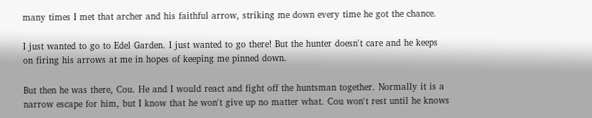many times I met that archer and his faithful arrow, striking me down every time he got the chance.

I just wanted to go to Edel Garden. I just wanted to go there! But the hunter doesn't care and he keeps on firing his arrows at me in hopes of keeping me pinned down.

But then he was there, Cou. He and I would react and fight off the huntsman together. Normally it is a narrow escape for him, but I know that he won't give up no matter what. Cou won't rest until he knows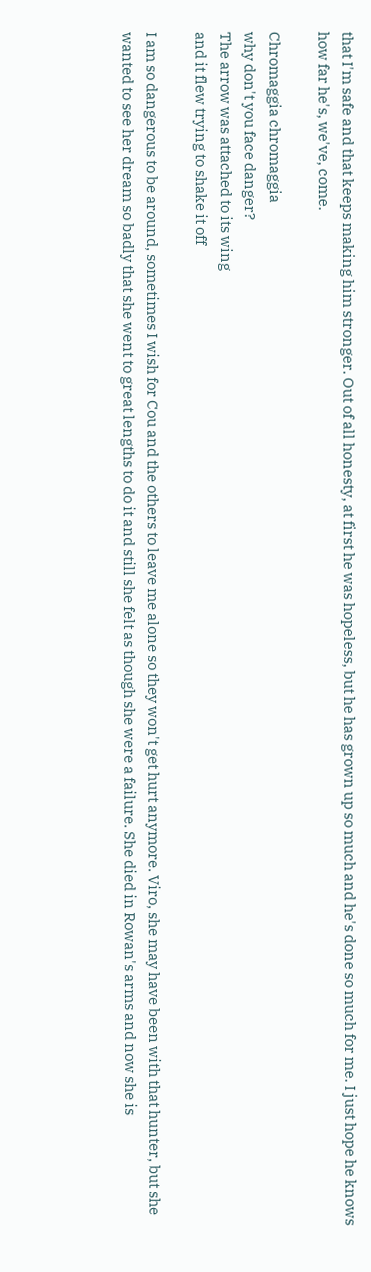that I'm safe and that keeps making him stronger. Out of all honesty, at first he was hopeless, but he has grown up so much and he's done so much for me. I just hope he knows how far he's, we've, come.

Chromaggia chromaggia
why don't you face danger?
The arrow was attached to its wing
and it flew trying to shake it off

I am so dangerous to be around, sometimes I wish for Cou and the others to leave me alone so they won't get hurt anymore. Viro, she may have been with that hunter, but she wanted to see her dream so badly that she went to great lengths to do it and still she felt as though she were a failure. She died in Rowan's arms and now she is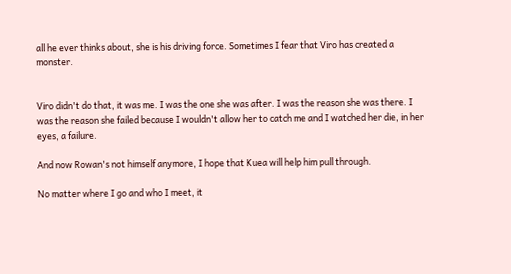all he ever thinks about, she is his driving force. Sometimes I fear that Viro has created a monster.


Viro didn't do that, it was me. I was the one she was after. I was the reason she was there. I was the reason she failed because I wouldn't allow her to catch me and I watched her die, in her eyes, a failure.

And now Rowan's not himself anymore, I hope that Kuea will help him pull through.

No matter where I go and who I meet, it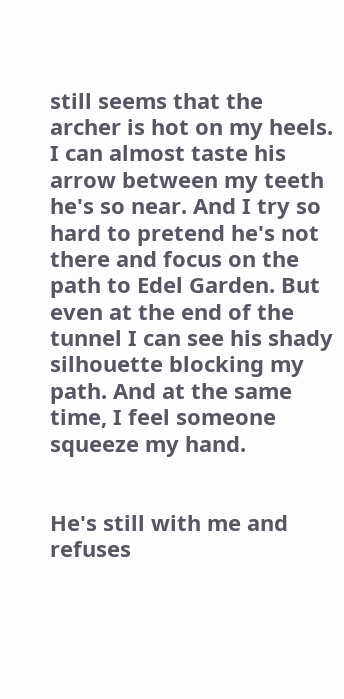still seems that the archer is hot on my heels. I can almost taste his arrow between my teeth he's so near. And I try so hard to pretend he's not there and focus on the path to Edel Garden. But even at the end of the tunnel I can see his shady silhouette blocking my path. And at the same time, I feel someone squeeze my hand.


He's still with me and refuses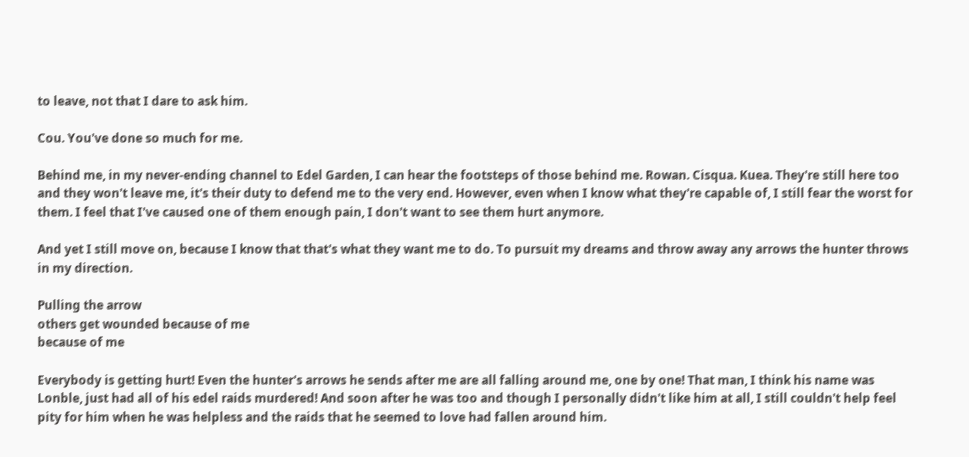to leave, not that I dare to ask him.

Cou. You've done so much for me.

Behind me, in my never-ending channel to Edel Garden, I can hear the footsteps of those behind me. Rowan. Cisqua. Kuea. They're still here too and they won't leave me, it's their duty to defend me to the very end. However, even when I know what they're capable of, I still fear the worst for them. I feel that I've caused one of them enough pain, I don't want to see them hurt anymore.

And yet I still move on, because I know that that's what they want me to do. To pursuit my dreams and throw away any arrows the hunter throws in my direction.

Pulling the arrow
others get wounded because of me
because of me

Everybody is getting hurt! Even the hunter's arrows he sends after me are all falling around me, one by one! That man, I think his name was Lonble, just had all of his edel raids murdered! And soon after he was too and though I personally didn't like him at all, I still couldn't help feel pity for him when he was helpless and the raids that he seemed to love had fallen around him.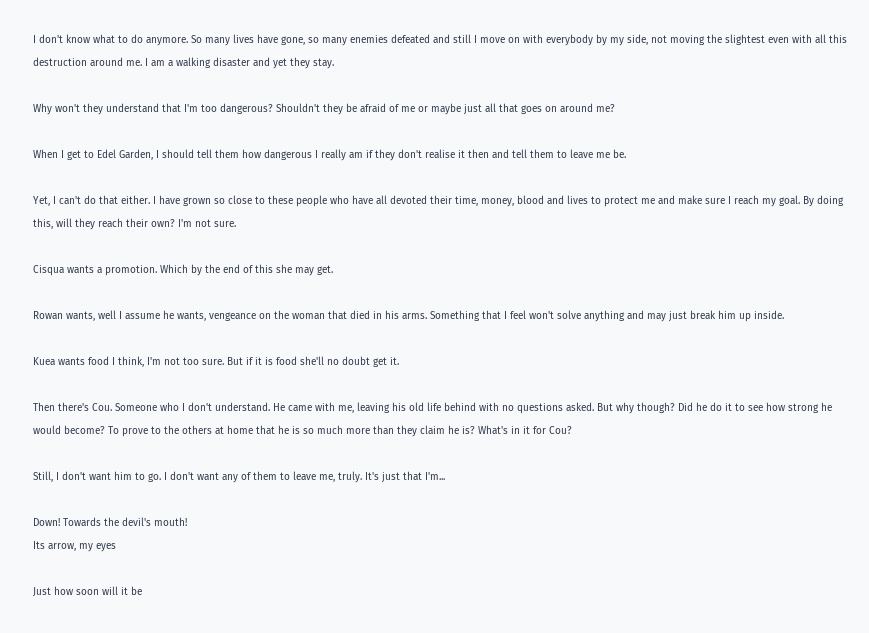I don't know what to do anymore. So many lives have gone, so many enemies defeated and still I move on with everybody by my side, not moving the slightest even with all this destruction around me. I am a walking disaster and yet they stay.

Why won't they understand that I'm too dangerous? Shouldn't they be afraid of me or maybe just all that goes on around me?

When I get to Edel Garden, I should tell them how dangerous I really am if they don't realise it then and tell them to leave me be.

Yet, I can't do that either. I have grown so close to these people who have all devoted their time, money, blood and lives to protect me and make sure I reach my goal. By doing this, will they reach their own? I'm not sure.

Cisqua wants a promotion. Which by the end of this she may get.

Rowan wants, well I assume he wants, vengeance on the woman that died in his arms. Something that I feel won't solve anything and may just break him up inside.

Kuea wants food I think, I'm not too sure. But if it is food she'll no doubt get it.

Then there's Cou. Someone who I don't understand. He came with me, leaving his old life behind with no questions asked. But why though? Did he do it to see how strong he would become? To prove to the others at home that he is so much more than they claim he is? What's in it for Cou?

Still, I don't want him to go. I don't want any of them to leave me, truly. It's just that I'm...

Down! Towards the devil's mouth!
Its arrow, my eyes

Just how soon will it be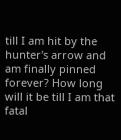till I am hit by the hunter's arrow and am finally pinned forever? How long will it be till I am that fatal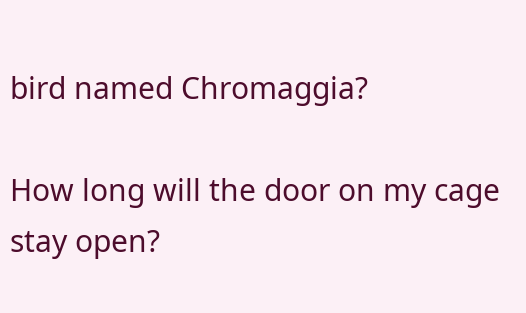bird named Chromaggia?

How long will the door on my cage stay open?